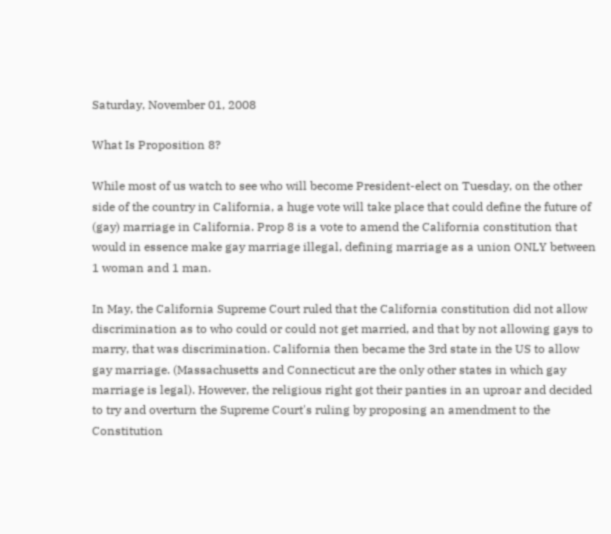Saturday, November 01, 2008

What Is Proposition 8?

While most of us watch to see who will become President-elect on Tuesday, on the other side of the country in California, a huge vote will take place that could define the future of (gay) marriage in California. Prop 8 is a vote to amend the California constitution that would in essence make gay marriage illegal, defining marriage as a union ONLY between 1 woman and 1 man.

In May, the California Supreme Court ruled that the California constitution did not allow discrimination as to who could or could not get married, and that by not allowing gays to marry, that was discrimination. California then became the 3rd state in the US to allow gay marriage. (Massachusetts and Connecticut are the only other states in which gay marriage is legal). However, the religious right got their panties in an uproar and decided to try and overturn the Supreme Court's ruling by proposing an amendment to the Constitution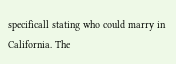specificall stating who could marry in California. The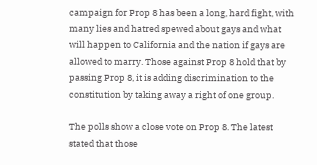campaign for Prop 8 has been a long, hard fight, with many lies and hatred spewed about gays and what will happen to California and the nation if gays are allowed to marry. Those against Prop 8 hold that by passing Prop 8, it is adding discrimination to the constitution by taking away a right of one group.

The polls show a close vote on Prop 8. The latest stated that those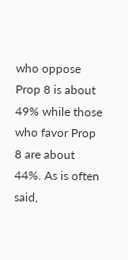who oppose Prop 8 is about 49% while those who favor Prop 8 are about 44%. As is often said,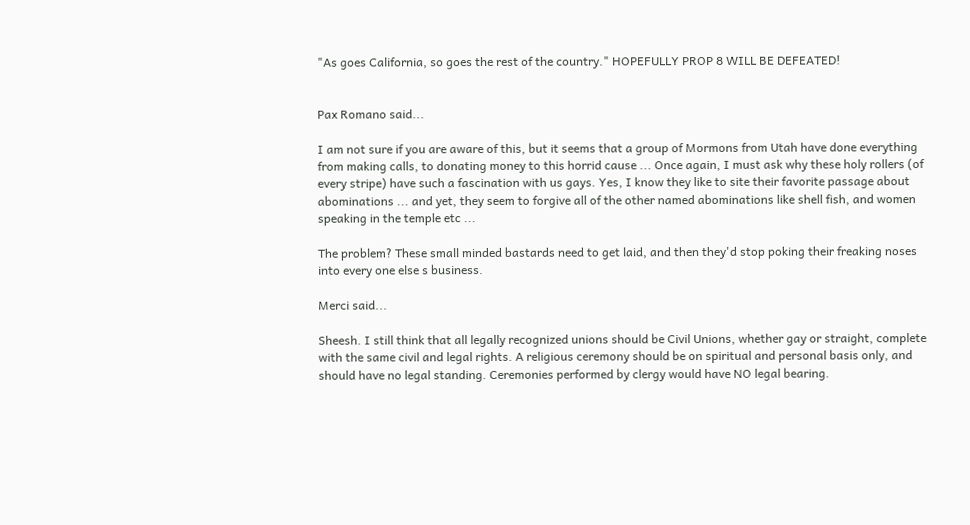"As goes California, so goes the rest of the country." HOPEFULLY PROP 8 WILL BE DEFEATED!


Pax Romano said...

I am not sure if you are aware of this, but it seems that a group of Mormons from Utah have done everything from making calls, to donating money to this horrid cause ... Once again, I must ask why these holy rollers (of every stripe) have such a fascination with us gays. Yes, I know they like to site their favorite passage about abominations ... and yet, they seem to forgive all of the other named abominations like shell fish, and women speaking in the temple etc ...

The problem? These small minded bastards need to get laid, and then they'd stop poking their freaking noses into every one else s business.

Merci said...

Sheesh. I still think that all legally recognized unions should be Civil Unions, whether gay or straight, complete with the same civil and legal rights. A religious ceremony should be on spiritual and personal basis only, and should have no legal standing. Ceremonies performed by clergy would have NO legal bearing.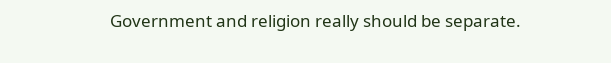Government and religion really should be separate.